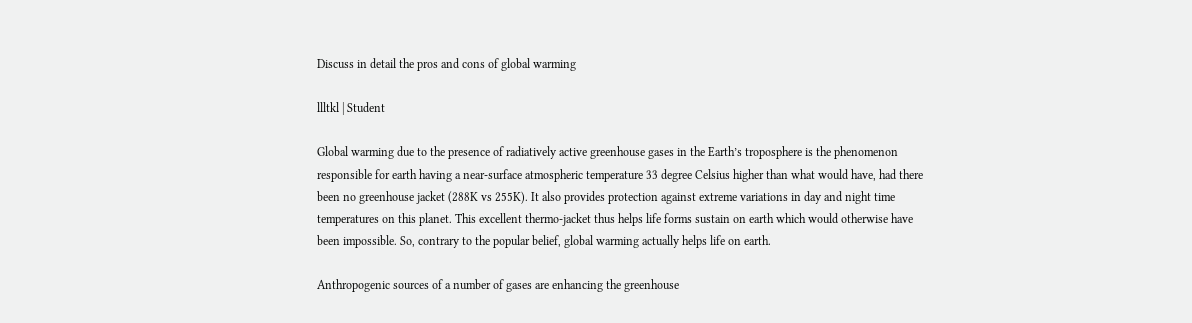Discuss in detail the pros and cons of global warming

llltkl | Student

Global warming due to the presence of radiatively active greenhouse gases in the Earth’s troposphere is the phenomenon responsible for earth having a near-surface atmospheric temperature 33 degree Celsius higher than what would have, had there been no greenhouse jacket (288K vs 255K). It also provides protection against extreme variations in day and night time temperatures on this planet. This excellent thermo-jacket thus helps life forms sustain on earth which would otherwise have been impossible. So, contrary to the popular belief, global warming actually helps life on earth.

Anthropogenic sources of a number of gases are enhancing the greenhouse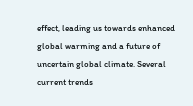effect, leading us towards enhanced global warming and a future of uncertain global climate. Several current trends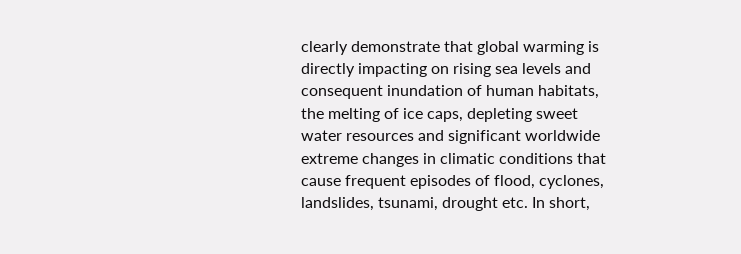clearly demonstrate that global warming is directly impacting on rising sea levels and consequent inundation of human habitats, the melting of ice caps, depleting sweet water resources and significant worldwide extreme changes in climatic conditions that cause frequent episodes of flood, cyclones, landslides, tsunami, drought etc. In short,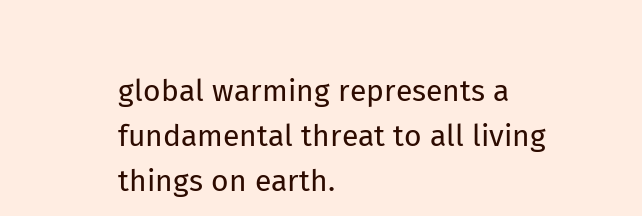global warming represents a fundamental threat to all living things on earth.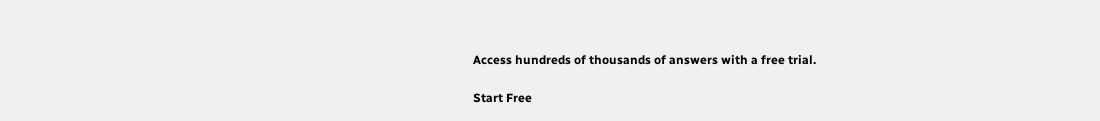Access hundreds of thousands of answers with a free trial.

Start Free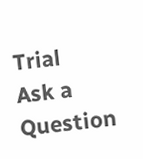Trial
Ask a Question